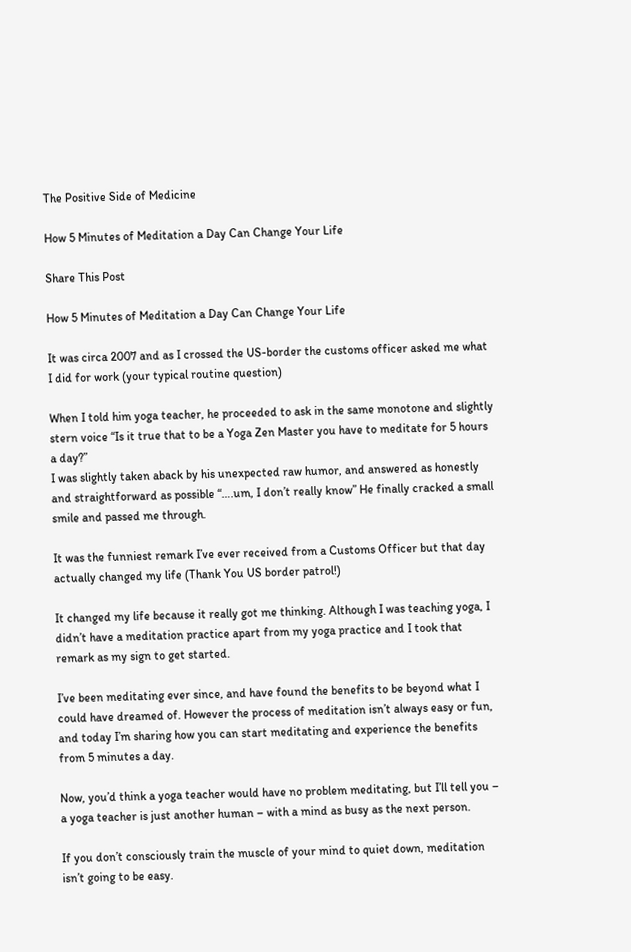The Positive Side of Medicine

How 5 Minutes of Meditation a Day Can Change Your Life

Share This Post

How 5 Minutes of Meditation a Day Can Change Your Life

It was circa 2007 and as I crossed the US-border the customs officer asked me what I did for work (your typical routine question)

When I told him yoga teacher, he proceeded to ask in the same monotone and slightly stern voice “Is it true that to be a Yoga Zen Master you have to meditate for 5 hours a day?”
I was slightly taken aback by his unexpected raw humor, and answered as honestly and straightforward as possible “….um, I don’t really know” He finally cracked a small smile and passed me through.

It was the funniest remark I’ve ever received from a Customs Officer but that day actually changed my life (Thank You US border patrol!)

It changed my life because it really got me thinking. Although I was teaching yoga, I didn’t have a meditation practice apart from my yoga practice and I took that remark as my sign to get started.

I’ve been meditating ever since, and have found the benefits to be beyond what I could have dreamed of. However the process of meditation isn’t always easy or fun, and today I’m sharing how you can start meditating and experience the benefits from 5 minutes a day.

Now, you’d think a yoga teacher would have no problem meditating, but I’ll tell you – a yoga teacher is just another human – with a mind as busy as the next person.

If you don’t consciously train the muscle of your mind to quiet down, meditation isn’t going to be easy.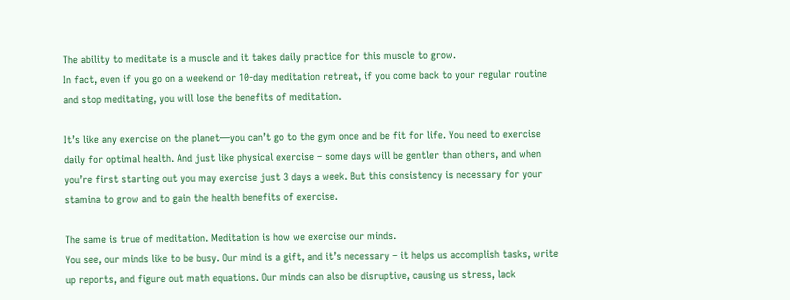The ability to meditate is a muscle and it takes daily practice for this muscle to grow.
In fact, even if you go on a weekend or 10-day meditation retreat, if you come back to your regular routine and stop meditating, you will lose the benefits of meditation.

It’s like any exercise on the planet—you can’t go to the gym once and be fit for life. You need to exercise daily for optimal health. And just like physical exercise – some days will be gentler than others, and when you’re first starting out you may exercise just 3 days a week. But this consistency is necessary for your stamina to grow and to gain the health benefits of exercise.

The same is true of meditation. Meditation is how we exercise our minds.
You see, our minds like to be busy. Our mind is a gift, and it’s necessary – it helps us accomplish tasks, write up reports, and figure out math equations. Our minds can also be disruptive, causing us stress, lack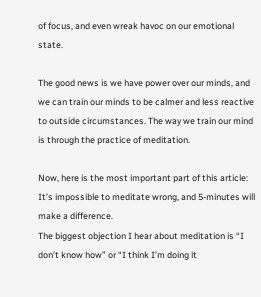of focus, and even wreak havoc on our emotional state.

The good news is we have power over our minds, and we can train our minds to be calmer and less reactive to outside circumstances. The way we train our mind is through the practice of meditation.

Now, here is the most important part of this article: It’s impossible to meditate wrong, and 5-minutes will make a difference.
The biggest objection I hear about meditation is “I don’t know how” or “I think I’m doing it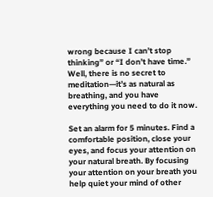wrong because I can’t stop thinking” or “I don’t have time.”
Well, there is no secret to meditation—it’s as natural as breathing, and you have everything you need to do it now.

Set an alarm for 5 minutes. Find a comfortable position, close your eyes, and focus your attention on your natural breath. By focusing your attention on your breath you help quiet your mind of other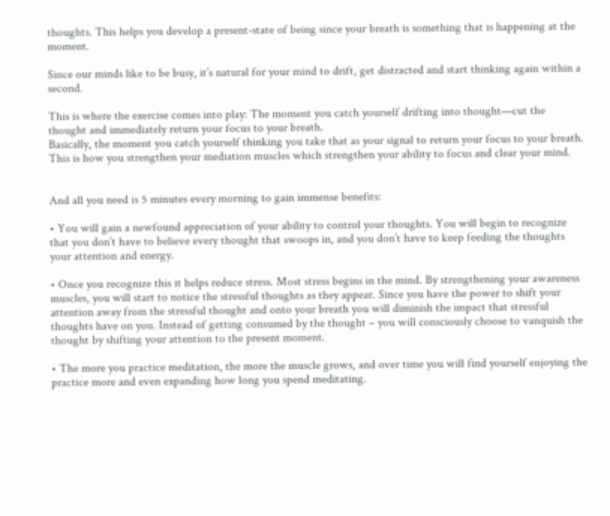thoughts. This helps you develop a present-state of being since your breath is something that is happening at the moment.

Since our minds like to be busy, it’s natural for your mind to drift, get distracted and start thinking again within a second.

This is where the exercise comes into play: The moment you catch yourself drifting into thought—cut the thought and immediately return your focus to your breath.
Basically, the moment you catch yourself thinking you take that as your signal to return your focus to your breath. This is how you strengthen your mediation muscles which strengthen your ability to focus and clear your mind.


And all you need is 5 minutes every morning to gain immense benefits:

• You will gain a newfound appreciation of your ability to control your thoughts. You will begin to recognize that you don’t have to believe every thought that swoops in, and you don’t have to keep feeding the thoughts your attention and energy.

• Once you recognize this it helps reduce stress. Most stress begins in the mind. By strengthening your awareness muscles, you will start to notice the stressful thoughts as they appear. Since you have the power to shift your attention away from the stressful thought and onto your breath you will diminish the impact that stressful thoughts have on you. Instead of getting consumed by the thought – you will consciously choose to vanquish the thought by shifting your attention to the present moment.

• The more you practice meditation, the more the muscle grows, and over time you will find yourself enjoying the practice more and even expanding how long you spend meditating.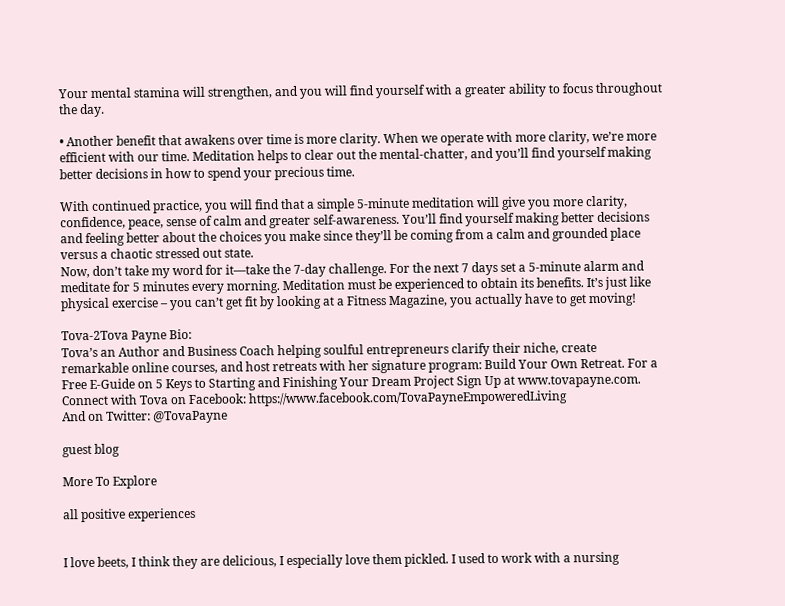Your mental stamina will strengthen, and you will find yourself with a greater ability to focus throughout the day.

• Another benefit that awakens over time is more clarity. When we operate with more clarity, we’re more efficient with our time. Meditation helps to clear out the mental-chatter, and you’ll find yourself making better decisions in how to spend your precious time.

With continued practice, you will find that a simple 5-minute meditation will give you more clarity, confidence, peace, sense of calm and greater self-awareness. You’ll find yourself making better decisions and feeling better about the choices you make since they’ll be coming from a calm and grounded place versus a chaotic stressed out state.
Now, don’t take my word for it—take the 7-day challenge. For the next 7 days set a 5-minute alarm and meditate for 5 minutes every morning. Meditation must be experienced to obtain its benefits. It’s just like physical exercise – you can’t get fit by looking at a Fitness Magazine, you actually have to get moving!

Tova-2Tova Payne Bio:
Tova’s an Author and Business Coach helping soulful entrepreneurs clarify their niche, create remarkable online courses, and host retreats with her signature program: Build Your Own Retreat. For a Free E-Guide on 5 Keys to Starting and Finishing Your Dream Project Sign Up at www.tovapayne.com.
Connect with Tova on Facebook: https://www.facebook.com/TovaPayneEmpoweredLiving
And on Twitter: @TovaPayne

guest blog

More To Explore

all positive experiences


I love beets, I think they are delicious, I especially love them pickled. I used to work with a nursing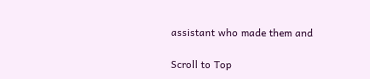assistant who made them and

Scroll to Top